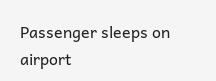Passenger sleeps on airport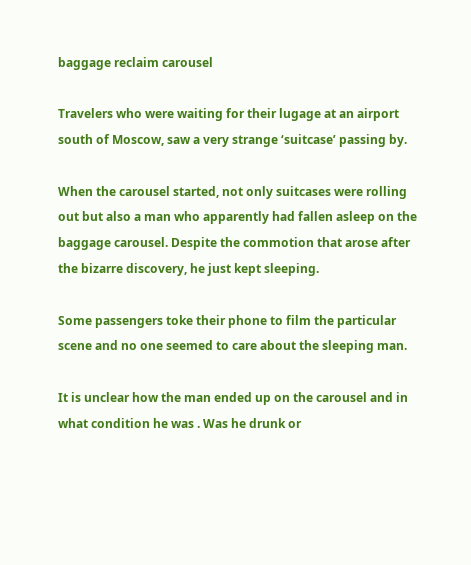baggage reclaim carousel

Travelers who were waiting for their lugage at an airport south of Moscow, saw a very strange ‘suitcase’ passing by.

When the carousel started, not only suitcases were rolling out but also a man who apparently had fallen asleep on the baggage carousel. Despite the commotion that arose after the bizarre discovery, he just kept sleeping.

Some passengers toke their phone to film the particular scene and no one seemed to care about the sleeping man.

It is unclear how the man ended up on the carousel and in what condition he was . Was he drunk or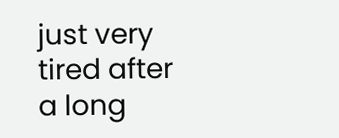just very tired after a long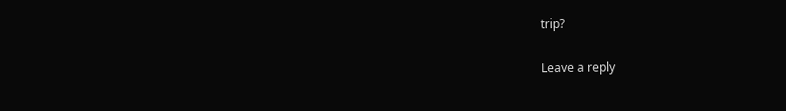trip?

Leave a reply